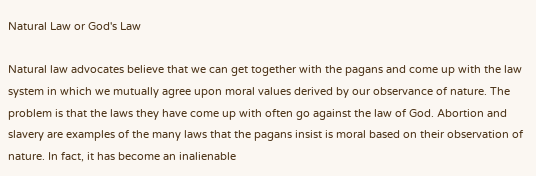Natural Law or God's Law

Natural law advocates believe that we can get together with the pagans and come up with the law system in which we mutually agree upon moral values derived by our observance of nature. The problem is that the laws they have come up with often go against the law of God. Abortion and slavery are examples of the many laws that the pagans insist is moral based on their observation of nature. In fact, it has become an inalienable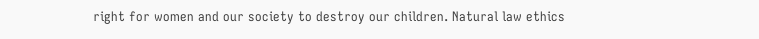right for women and our society to destroy our children. Natural law ethics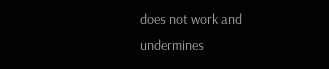does not work and undermines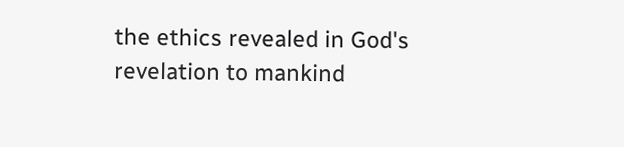the ethics revealed in God's revelation to mankind